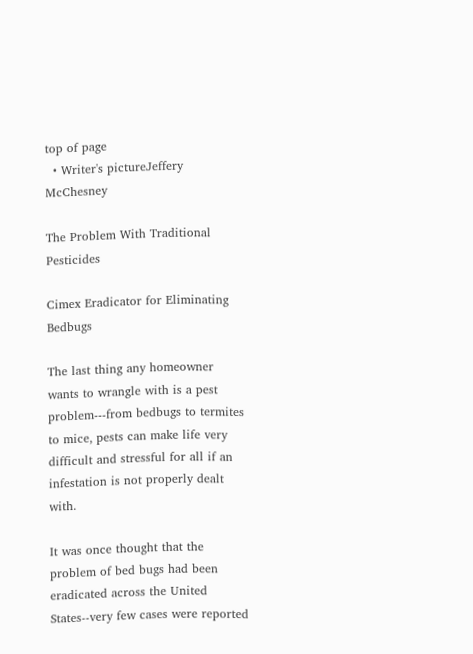top of page
  • Writer's pictureJeffery McChesney

The Problem With Traditional Pesticides

Cimex Eradicator for Eliminating Bedbugs

The last thing any homeowner wants to wrangle with is a pest problem---from bedbugs to termites to mice, pests can make life very difficult and stressful for all if an infestation is not properly dealt with.

It was once thought that the problem of bed bugs had been eradicated across the United States--very few cases were reported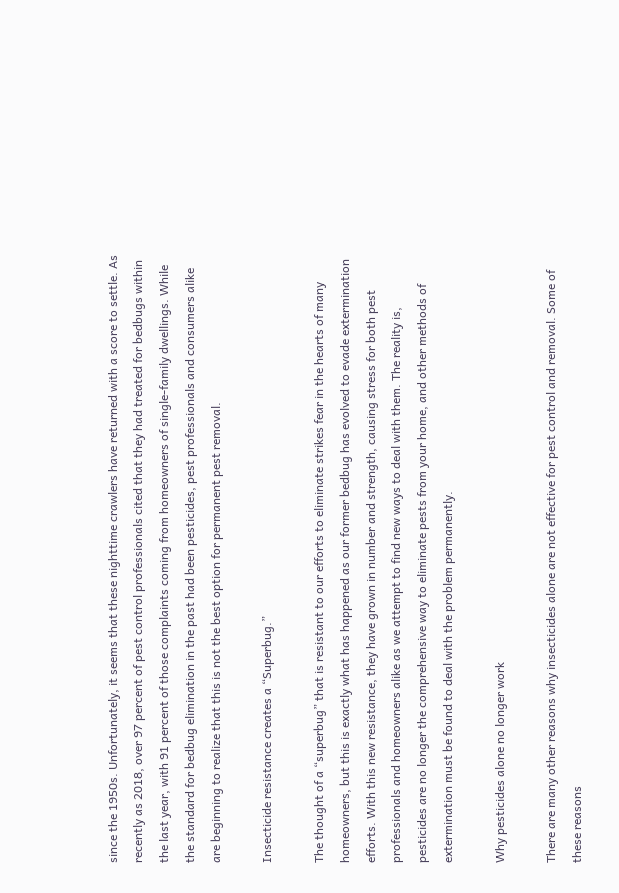since the 1950s. Unfortunately, it seems that these nighttime crawlers have returned with a score to settle. As recently as 2018, over 97 percent of pest control professionals cited that they had treated for bedbugs within the last year, with 91 percent of those complaints coming from homeowners of single-family dwellings. While the standard for bedbug elimination in the past had been pesticides, pest professionals and consumers alike are beginning to realize that this is not the best option for permanent pest removal.

Insecticide resistance creates a “Superbug.”

The thought of a “superbug” that is resistant to our efforts to eliminate strikes fear in the hearts of many homeowners, but this is exactly what has happened as our former bedbug has evolved to evade extermination efforts. With this new resistance, they have grown in number and strength, causing stress for both pest professionals and homeowners alike as we attempt to find new ways to deal with them. The reality is, pesticides are no longer the comprehensive way to eliminate pests from your home, and other methods of extermination must be found to deal with the problem permanently.

Why pesticides alone no longer work

There are many other reasons why insecticides alone are not effective for pest control and removal. Some of these reasons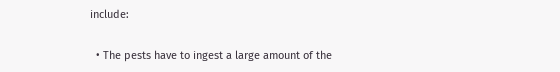include:

  • The pests have to ingest a large amount of the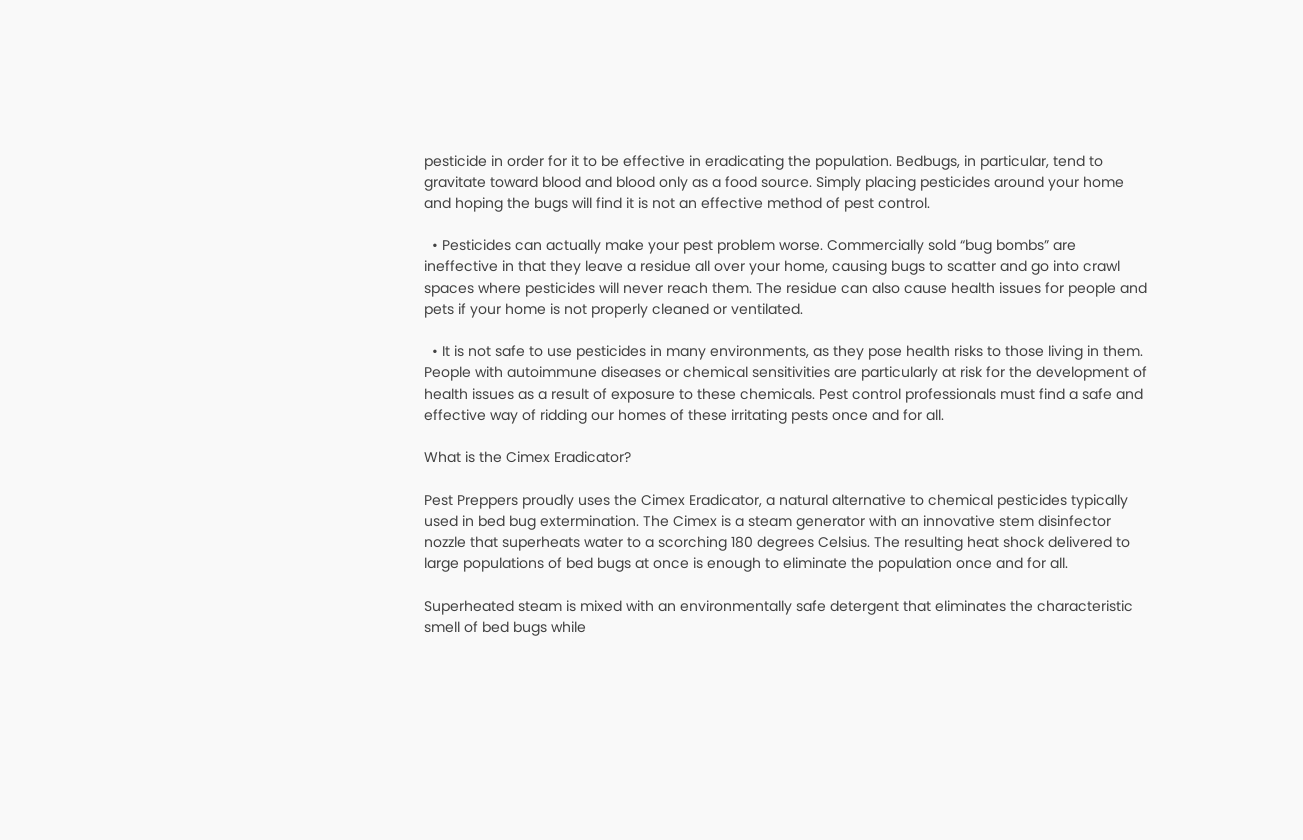pesticide in order for it to be effective in eradicating the population. Bedbugs, in particular, tend to gravitate toward blood and blood only as a food source. Simply placing pesticides around your home and hoping the bugs will find it is not an effective method of pest control.

  • Pesticides can actually make your pest problem worse. Commercially sold “bug bombs” are ineffective in that they leave a residue all over your home, causing bugs to scatter and go into crawl spaces where pesticides will never reach them. The residue can also cause health issues for people and pets if your home is not properly cleaned or ventilated.

  • It is not safe to use pesticides in many environments, as they pose health risks to those living in them. People with autoimmune diseases or chemical sensitivities are particularly at risk for the development of health issues as a result of exposure to these chemicals. Pest control professionals must find a safe and effective way of ridding our homes of these irritating pests once and for all.

What is the Cimex Eradicator?

Pest Preppers proudly uses the Cimex Eradicator, a natural alternative to chemical pesticides typically used in bed bug extermination. The Cimex is a steam generator with an innovative stem disinfector nozzle that superheats water to a scorching 180 degrees Celsius. The resulting heat shock delivered to large populations of bed bugs at once is enough to eliminate the population once and for all.

Superheated steam is mixed with an environmentally safe detergent that eliminates the characteristic smell of bed bugs while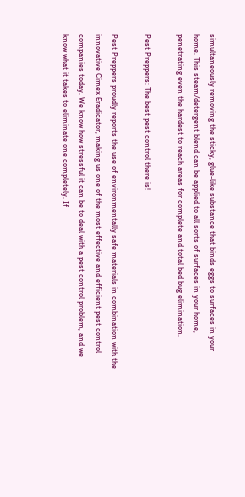simultaneously removing the sticky, glue-like substance that binds eggs to surfaces in your home. This steam/detergent blend can be applied to all sorts of surfaces in your home, penetrating even the hardest to reach areas for complete and total bed bug elimination.

Pest Preppers: The best pest control there is!

Pest Preppers proudly reports the use of environmentally safe materials in combination with the innovative Cimex Eradicator, making us one of the most effective and efficient pest control companies today. We know how stressful it can be to deal with a pest control problem, and we know what it takes to eliminate one completely. If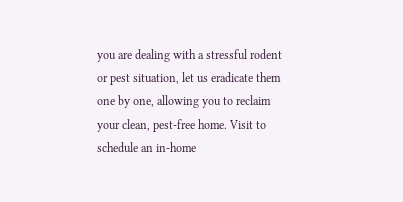you are dealing with a stressful rodent or pest situation, let us eradicate them one by one, allowing you to reclaim your clean, pest-free home. Visit to schedule an in-home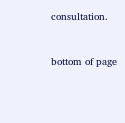consultation.


bottom of page